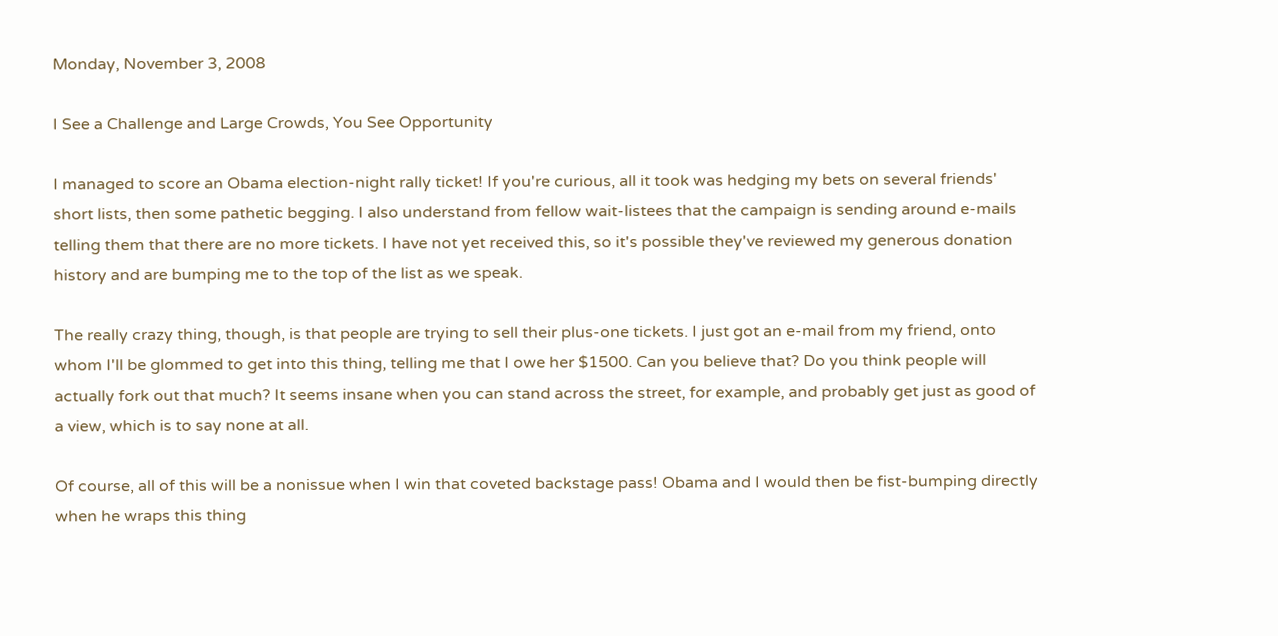Monday, November 3, 2008

I See a Challenge and Large Crowds, You See Opportunity

I managed to score an Obama election-night rally ticket! If you're curious, all it took was hedging my bets on several friends' short lists, then some pathetic begging. I also understand from fellow wait-listees that the campaign is sending around e-mails telling them that there are no more tickets. I have not yet received this, so it's possible they've reviewed my generous donation history and are bumping me to the top of the list as we speak.

The really crazy thing, though, is that people are trying to sell their plus-one tickets. I just got an e-mail from my friend, onto whom I'll be glommed to get into this thing, telling me that I owe her $1500. Can you believe that? Do you think people will actually fork out that much? It seems insane when you can stand across the street, for example, and probably get just as good of a view, which is to say none at all.

Of course, all of this will be a nonissue when I win that coveted backstage pass! Obama and I would then be fist-bumping directly when he wraps this thing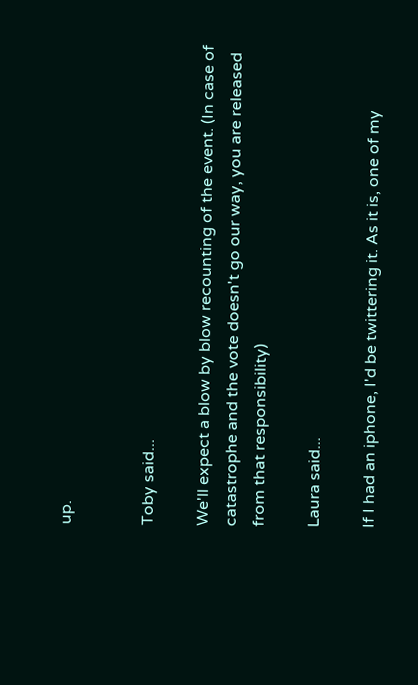up.


Toby said...

We'll expect a blow by blow recounting of the event. (In case of catastrophe and the vote doesn't go our way, you are released from that responsibility)

Laura said...

If I had an iphone, I'd be twittering it. As it is, one of my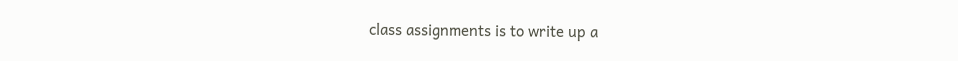class assignments is to write up a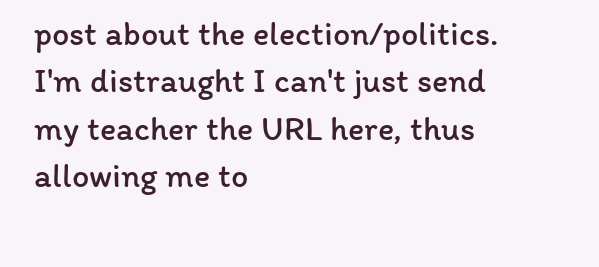post about the election/politics. I'm distraught I can't just send my teacher the URL here, thus allowing me to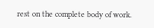rest on the complete body of work.